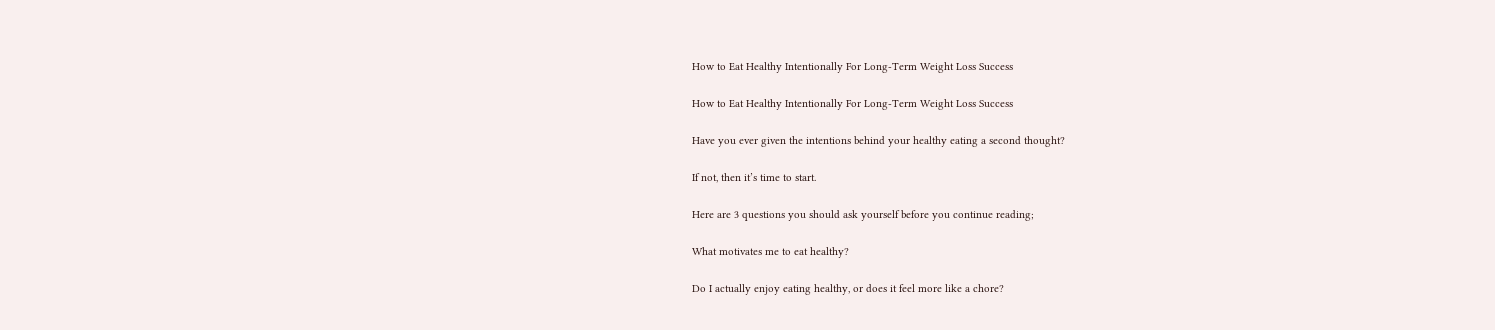How to Eat Healthy Intentionally For Long-Term Weight Loss Success

How to Eat Healthy Intentionally For Long-Term Weight Loss Success

Have you ever given the intentions behind your healthy eating a second thought?

If not, then it’s time to start.

Here are 3 questions you should ask yourself before you continue reading;

What motivates me to eat healthy?

Do I actually enjoy eating healthy, or does it feel more like a chore?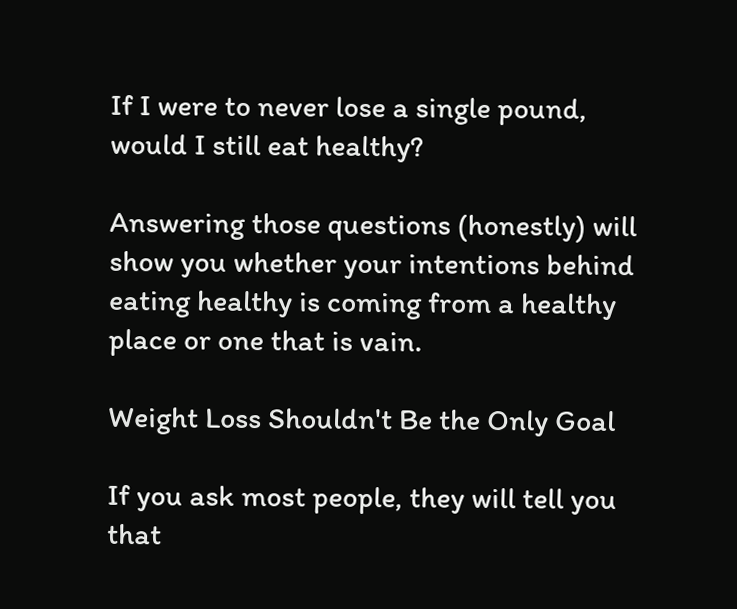If I were to never lose a single pound, would I still eat healthy?

Answering those questions (honestly) will show you whether your intentions behind eating healthy is coming from a healthy place or one that is vain.

Weight Loss Shouldn't Be the Only Goal

If you ask most people, they will tell you that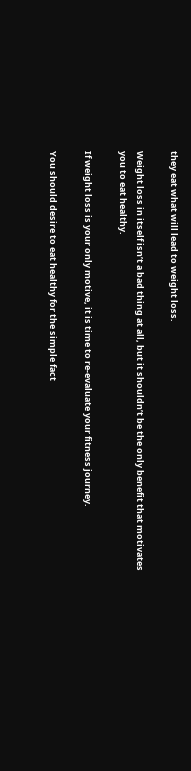they eat what will lead to weight loss.

Weight loss in itself isn’t a bad thing at all, but it shouldn’t be the only benefit that motivates you to eat healthy.

If weight loss is your only motive, it is time to re-evaluate your fitness journey.

You should desire to eat healthy for the simple fact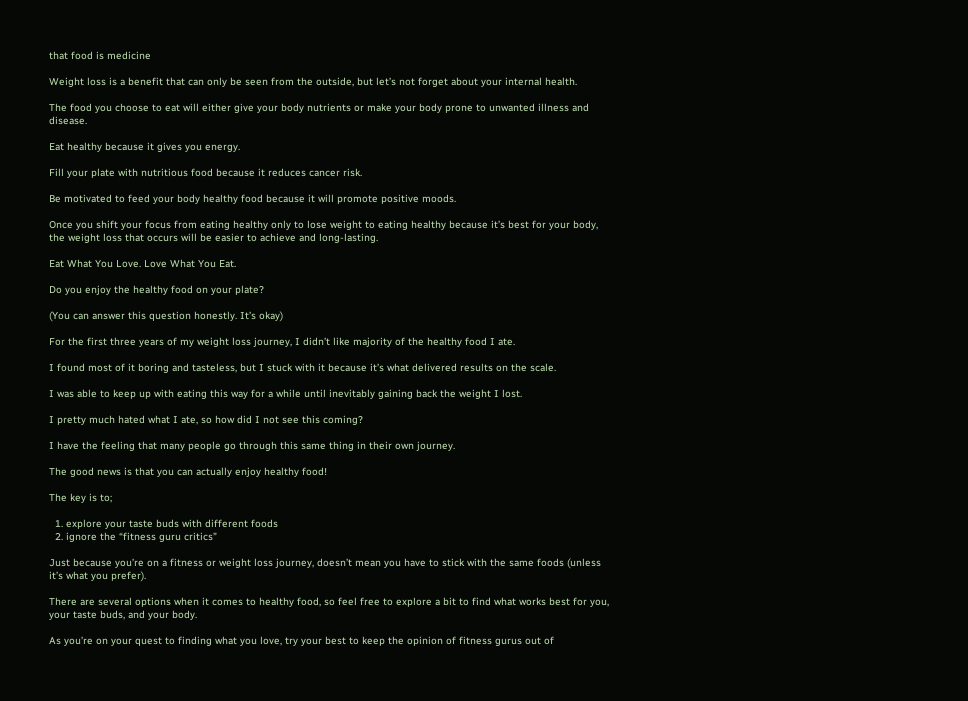that food is medicine

Weight loss is a benefit that can only be seen from the outside, but let’s not forget about your internal health.

The food you choose to eat will either give your body nutrients or make your body prone to unwanted illness and disease.

Eat healthy because it gives you energy.

Fill your plate with nutritious food because it reduces cancer risk.

Be motivated to feed your body healthy food because it will promote positive moods.

Once you shift your focus from eating healthy only to lose weight to eating healthy because it’s best for your body, the weight loss that occurs will be easier to achieve and long-lasting.

Eat What You Love. Love What You Eat.

Do you enjoy the healthy food on your plate?

(You can answer this question honestly. It’s okay)

For the first three years of my weight loss journey, I didn’t like majority of the healthy food I ate.

I found most of it boring and tasteless, but I stuck with it because it’s what delivered results on the scale.

I was able to keep up with eating this way for a while until inevitably gaining back the weight I lost.

I pretty much hated what I ate, so how did I not see this coming?

I have the feeling that many people go through this same thing in their own journey.

The good news is that you can actually enjoy healthy food!

The key is to;

  1. explore your taste buds with different foods
  2. ignore the “fitness guru critics”

Just because you’re on a fitness or weight loss journey, doesn’t mean you have to stick with the same foods (unless it’s what you prefer).

There are several options when it comes to healthy food, so feel free to explore a bit to find what works best for you, your taste buds, and your body.

As you’re on your quest to finding what you love, try your best to keep the opinion of fitness gurus out of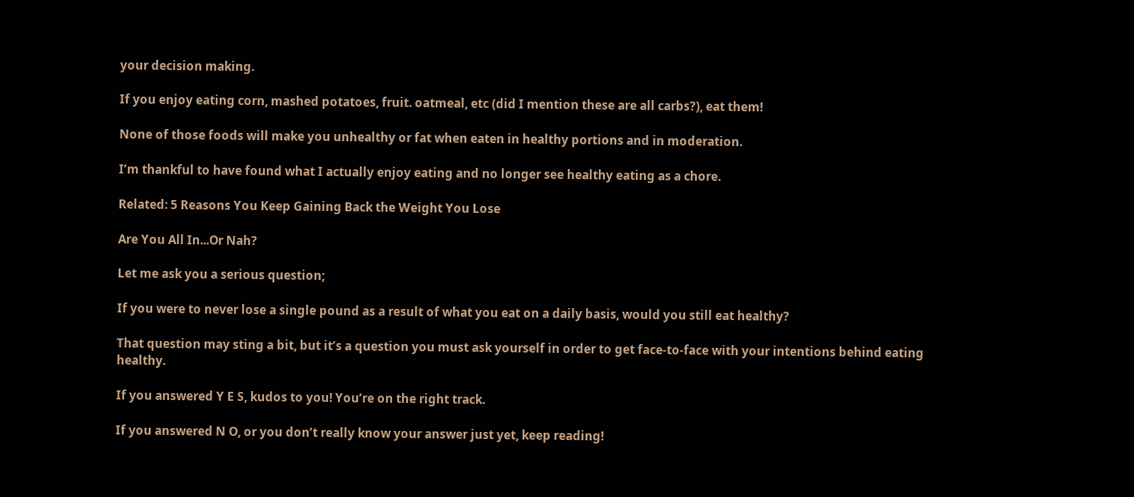your decision making.

If you enjoy eating corn, mashed potatoes, fruit. oatmeal, etc (did I mention these are all carbs?), eat them!

None of those foods will make you unhealthy or fat when eaten in healthy portions and in moderation.

I’m thankful to have found what I actually enjoy eating and no longer see healthy eating as a chore.

Related: 5 Reasons You Keep Gaining Back the Weight You Lose

Are You All In...Or Nah?

Let me ask you a serious question;

If you were to never lose a single pound as a result of what you eat on a daily basis, would you still eat healthy?

That question may sting a bit, but it’s a question you must ask yourself in order to get face-to-face with your intentions behind eating healthy.

If you answered Y E S, kudos to you! You’re on the right track.

If you answered N O, or you don’t really know your answer just yet, keep reading!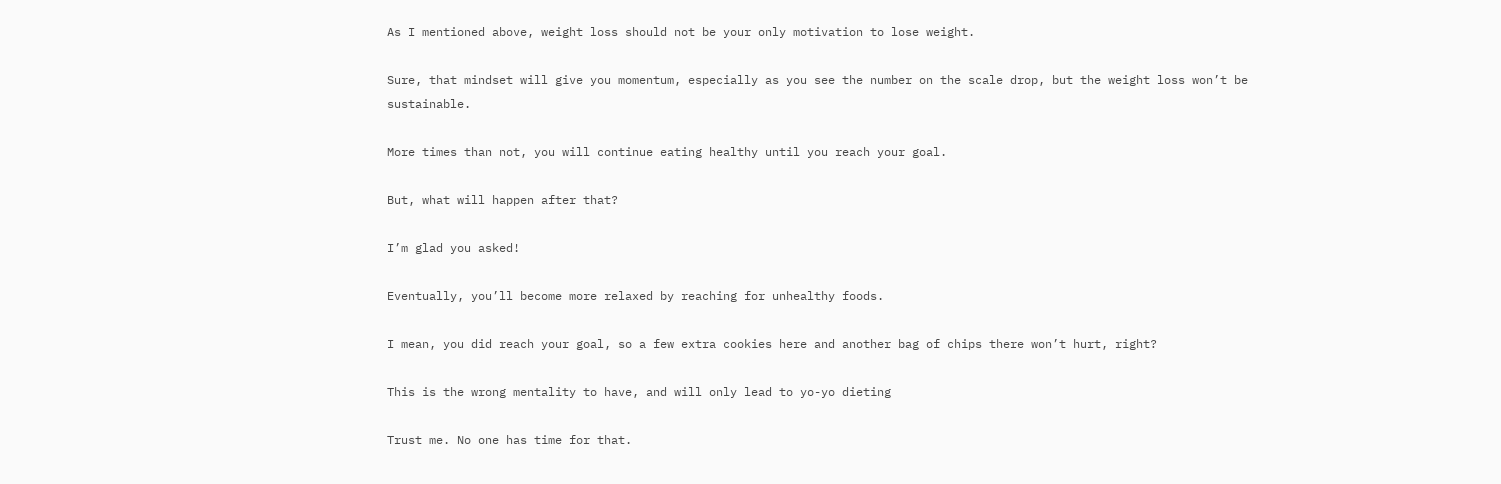As I mentioned above, weight loss should not be your only motivation to lose weight.

Sure, that mindset will give you momentum, especially as you see the number on the scale drop, but the weight loss won’t be sustainable.

More times than not, you will continue eating healthy until you reach your goal.

But, what will happen after that?

I’m glad you asked!

Eventually, you’ll become more relaxed by reaching for unhealthy foods.

I mean, you did reach your goal, so a few extra cookies here and another bag of chips there won’t hurt, right?

This is the wrong mentality to have, and will only lead to yo-yo dieting

Trust me. No one has time for that.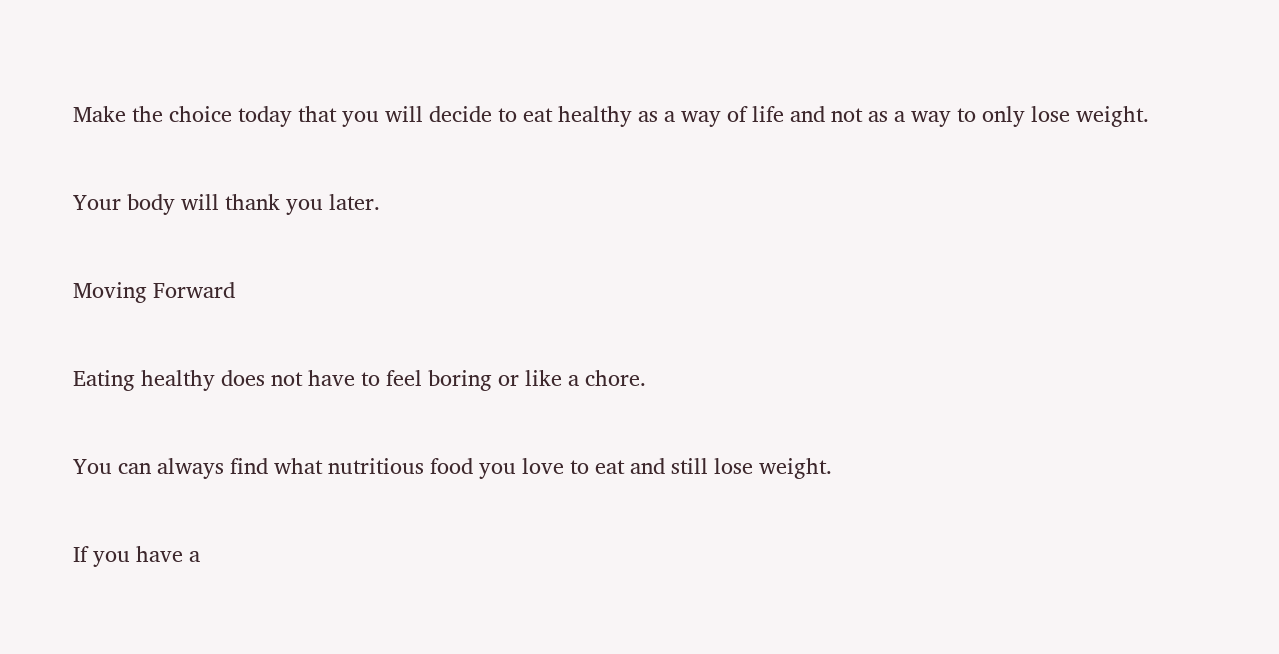Make the choice today that you will decide to eat healthy as a way of life and not as a way to only lose weight.

Your body will thank you later.

Moving Forward

Eating healthy does not have to feel boring or like a chore.

You can always find what nutritious food you love to eat and still lose weight.

If you have a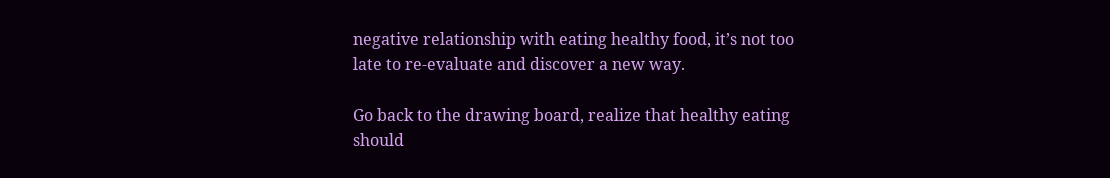negative relationship with eating healthy food, it’s not too late to re-evaluate and discover a new way.

Go back to the drawing board, realize that healthy eating should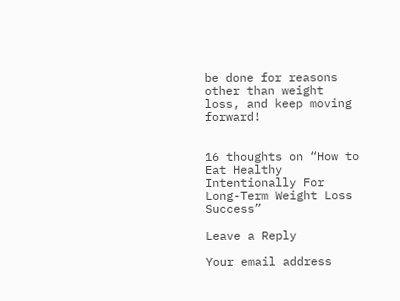be done for reasons other than weight loss, and keep moving forward!


16 thoughts on “How to Eat Healthy Intentionally For Long-Term Weight Loss Success”

Leave a Reply

Your email address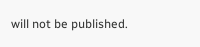will not be published.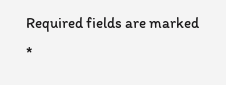Required fields are marked *